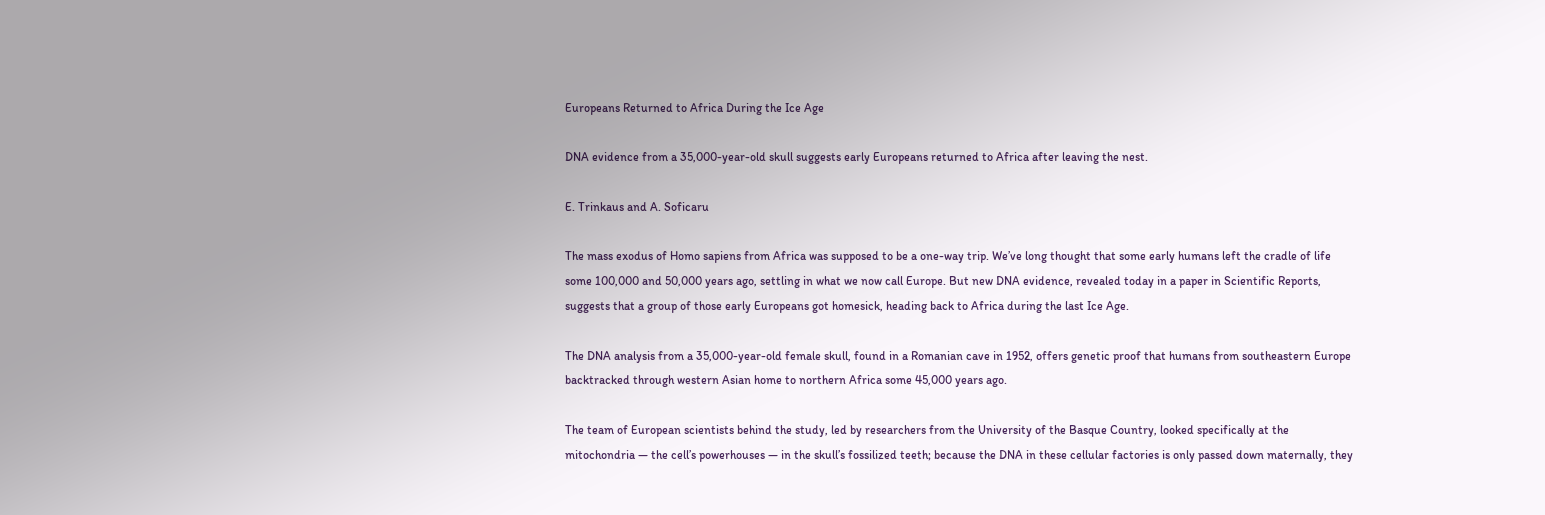Europeans Returned to Africa During the Ice Age

DNA evidence from a 35,000-year-old skull suggests early Europeans returned to Africa after leaving the nest.

E. Trinkaus and A. Soficaru

The mass exodus of Homo sapiens from Africa was supposed to be a one-way trip. We’ve long thought that some early humans left the cradle of life some 100,000 and 50,000 years ago, settling in what we now call Europe. But new DNA evidence, revealed today in a paper in Scientific Reports, suggests that a group of those early Europeans got homesick, heading back to Africa during the last Ice Age.

The DNA analysis from a 35,000-year-old female skull, found in a Romanian cave in 1952, offers genetic proof that humans from southeastern Europe backtracked through western Asian home to northern Africa some 45,000 years ago.

The team of European scientists behind the study, led by researchers from the University of the Basque Country, looked specifically at the mitochondria — the cell’s powerhouses — in the skull’s fossilized teeth; because the DNA in these cellular factories is only passed down maternally, they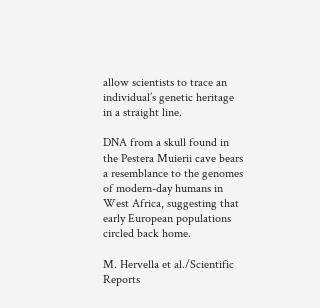allow scientists to trace an individual’s genetic heritage in a straight line.

DNA from a skull found in the Pestera Muierii cave bears a resemblance to the genomes of modern-day humans in West Africa, suggesting that early European populations circled back home.

M. Hervella et al./Scientific Reports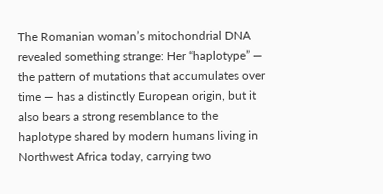The Romanian woman’s mitochondrial DNA revealed something strange: Her “haplotype” — the pattern of mutations that accumulates over time — has a distinctly European origin, but it also bears a strong resemblance to the haplotype shared by modern humans living in Northwest Africa today, carrying two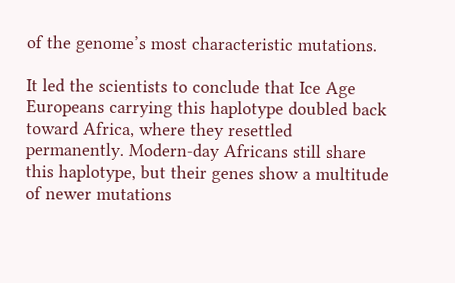of the genome’s most characteristic mutations.

It led the scientists to conclude that Ice Age Europeans carrying this haplotype doubled back toward Africa, where they resettled permanently. Modern-day Africans still share this haplotype, but their genes show a multitude of newer mutations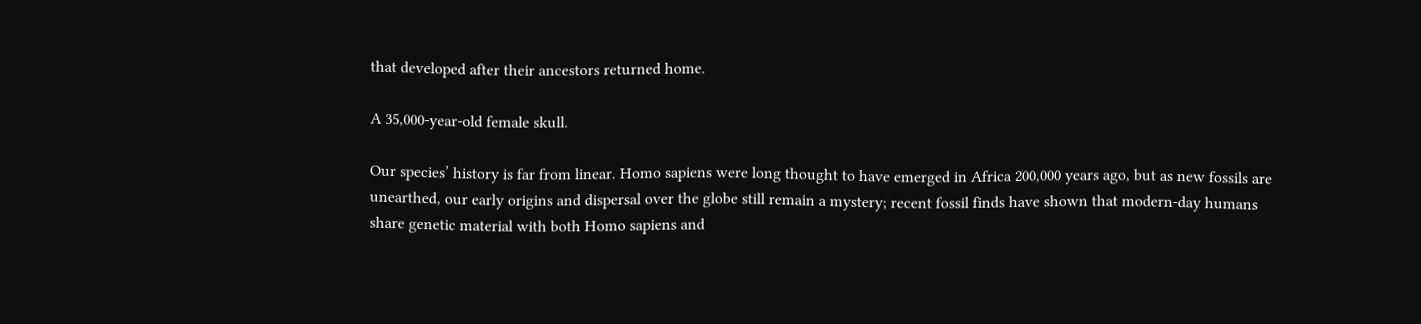that developed after their ancestors returned home.

A 35,000-year-old female skull.

Our species’ history is far from linear. Homo sapiens were long thought to have emerged in Africa 200,000 years ago, but as new fossils are unearthed, our early origins and dispersal over the globe still remain a mystery; recent fossil finds have shown that modern-day humans share genetic material with both Homo sapiens and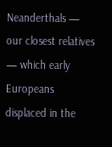Neanderthals — our closest relatives — which early Europeans displaced in the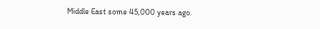Middle East some 45,000 years ago.